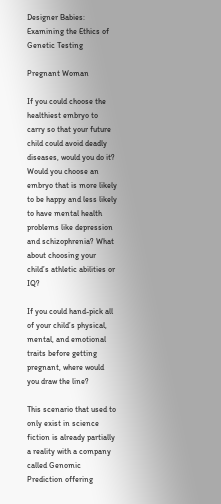Designer Babies: Examining the Ethics of Genetic Testing

Pregnant Woman

If you could choose the healthiest embryo to carry so that your future child could avoid deadly diseases, would you do it? Would you choose an embryo that is more likely to be happy and less likely to have mental health problems like depression and schizophrenia? What about choosing your child’s athletic abilities or IQ?

If you could hand-pick all of your child’s physical, mental, and emotional traits before getting pregnant, where would you draw the line?

This scenario that used to only exist in science fiction is already partially a reality with a company called Genomic Prediction offering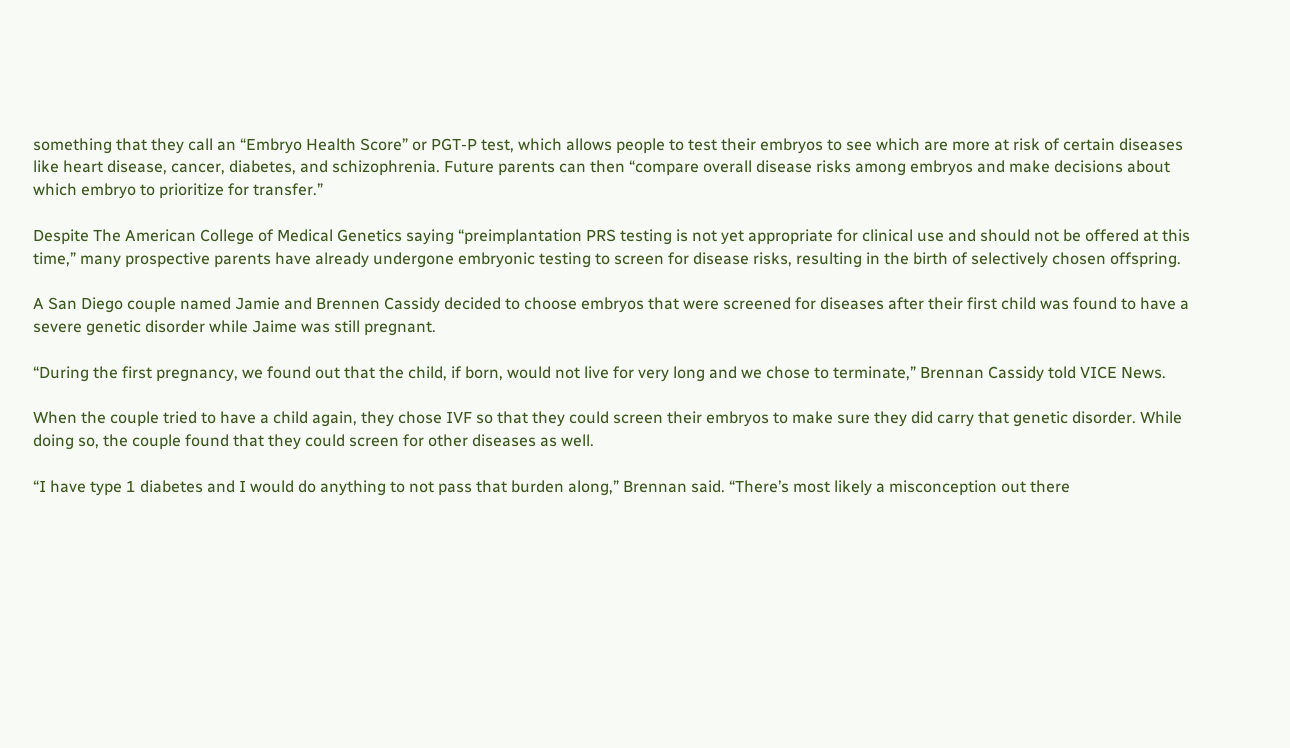something that they call an “Embryo Health Score” or PGT-P test, which allows people to test their embryos to see which are more at risk of certain diseases like heart disease, cancer, diabetes, and schizophrenia. Future parents can then “compare overall disease risks among embryos and make decisions about which embryo to prioritize for transfer.”

Despite The American College of Medical Genetics saying “preimplantation PRS testing is not yet appropriate for clinical use and should not be offered at this time,” many prospective parents have already undergone embryonic testing to screen for disease risks, resulting in the birth of selectively chosen offspring.

A San Diego couple named Jamie and Brennen Cassidy decided to choose embryos that were screened for diseases after their first child was found to have a severe genetic disorder while Jaime was still pregnant.

“During the first pregnancy, we found out that the child, if born, would not live for very long and we chose to terminate,” Brennan Cassidy told VICE News.

When the couple tried to have a child again, they chose IVF so that they could screen their embryos to make sure they did carry that genetic disorder. While doing so, the couple found that they could screen for other diseases as well.

“I have type 1 diabetes and I would do anything to not pass that burden along,” Brennan said. “There’s most likely a misconception out there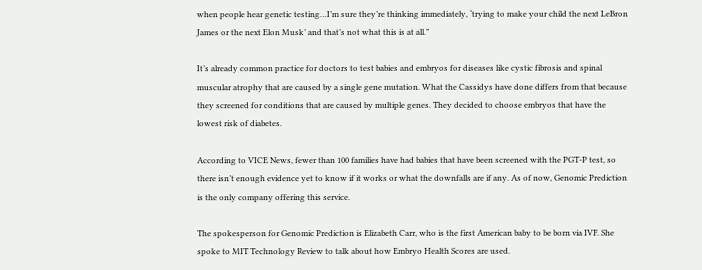when people hear genetic testing…I’m sure they’re thinking immediately, ‘trying to make your child the next LeBron James or the next Elon Musk’ and that’s not what this is at all.”

It’s already common practice for doctors to test babies and embryos for diseases like cystic fibrosis and spinal muscular atrophy that are caused by a single gene mutation. What the Cassidys have done differs from that because they screened for conditions that are caused by multiple genes. They decided to choose embryos that have the lowest risk of diabetes.

According to VICE News, fewer than 100 families have had babies that have been screened with the PGT-P test, so there isn’t enough evidence yet to know if it works or what the downfalls are if any. As of now, Genomic Prediction is the only company offering this service.

The spokesperson for Genomic Prediction is Elizabeth Carr, who is the first American baby to be born via IVF. She spoke to MIT Technology Review to talk about how Embryo Health Scores are used.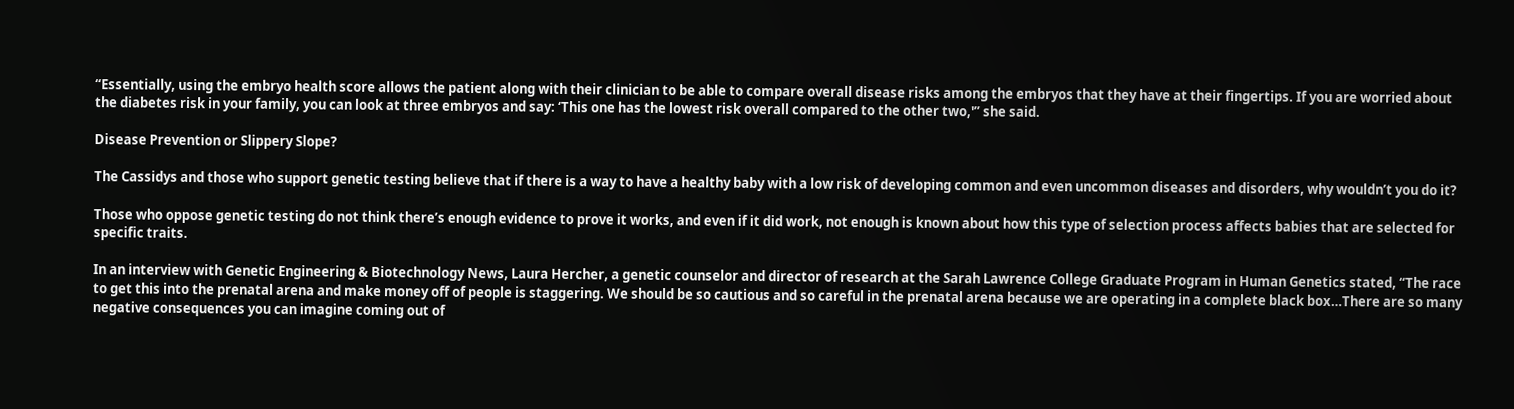“Essentially, using the embryo health score allows the patient along with their clinician to be able to compare overall disease risks among the embryos that they have at their fingertips. If you are worried about the diabetes risk in your family, you can look at three embryos and say: ‘This one has the lowest risk overall compared to the other two,'” she said.

Disease Prevention or Slippery Slope?

The Cassidys and those who support genetic testing believe that if there is a way to have a healthy baby with a low risk of developing common and even uncommon diseases and disorders, why wouldn’t you do it?

Those who oppose genetic testing do not think there’s enough evidence to prove it works, and even if it did work, not enough is known about how this type of selection process affects babies that are selected for specific traits.

In an interview with Genetic Engineering & Biotechnology News, Laura Hercher, a genetic counselor and director of research at the Sarah Lawrence College Graduate Program in Human Genetics stated, “The race to get this into the prenatal arena and make money off of people is staggering. We should be so cautious and so careful in the prenatal arena because we are operating in a complete black box…There are so many negative consequences you can imagine coming out of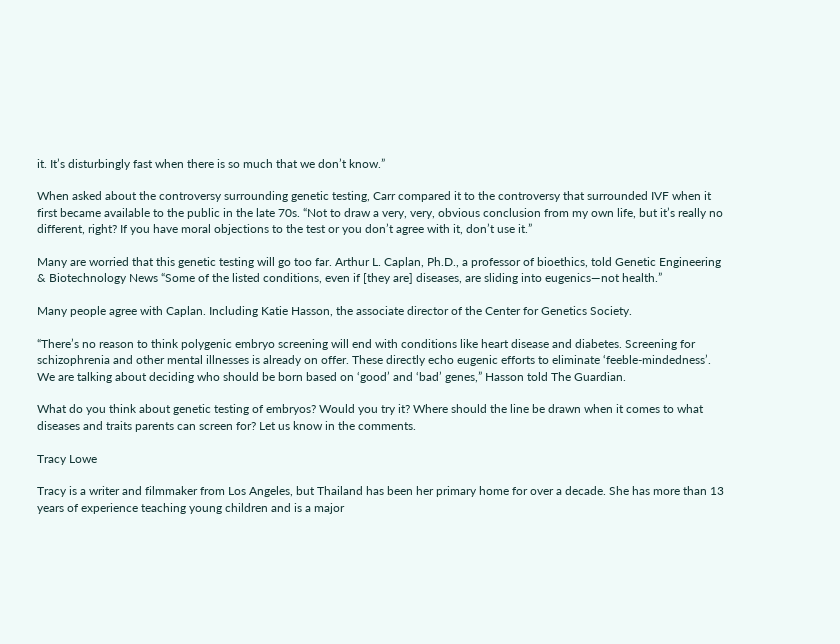it. It’s disturbingly fast when there is so much that we don’t know.”

When asked about the controversy surrounding genetic testing, Carr compared it to the controversy that surrounded IVF when it first became available to the public in the late 70s. “Not to draw a very, very, obvious conclusion from my own life, but it’s really no different, right? If you have moral objections to the test or you don’t agree with it, don’t use it.”

Many are worried that this genetic testing will go too far. Arthur L. Caplan, Ph.D., a professor of bioethics, told Genetic Engineering & Biotechnology News “Some of the listed conditions, even if [they are] diseases, are sliding into eugenics—not health.”

Many people agree with Caplan. Including Katie Hasson, the associate director of the Center for Genetics Society.

“There’s no reason to think polygenic embryo screening will end with conditions like heart disease and diabetes. Screening for schizophrenia and other mental illnesses is already on offer. These directly echo eugenic efforts to eliminate ‘feeble-mindedness’. We are talking about deciding who should be born based on ‘good’ and ‘bad’ genes,” Hasson told The Guardian.

What do you think about genetic testing of embryos? Would you try it? Where should the line be drawn when it comes to what diseases and traits parents can screen for? Let us know in the comments.

Tracy Lowe

Tracy is a writer and filmmaker from Los Angeles, but Thailand has been her primary home for over a decade. She has more than 13 years of experience teaching young children and is a major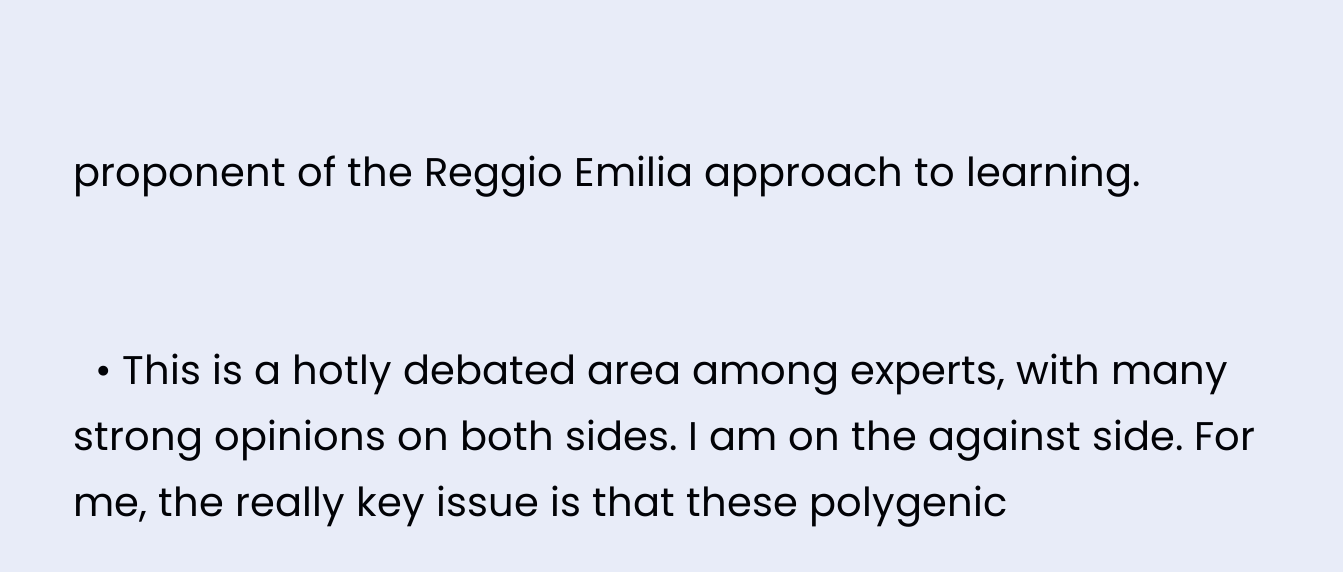proponent of the Reggio Emilia approach to learning.


  • This is a hotly debated area among experts, with many strong opinions on both sides. I am on the against side. For me, the really key issue is that these polygenic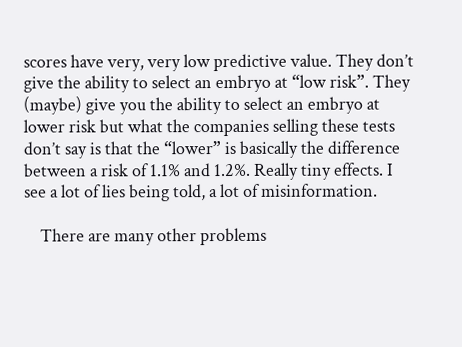scores have very, very low predictive value. They don’t give the ability to select an embryo at “low risk”. They (maybe) give you the ability to select an embryo at lower risk but what the companies selling these tests don’t say is that the “lower” is basically the difference between a risk of 1.1% and 1.2%. Really tiny effects. I see a lot of lies being told, a lot of misinformation.

    There are many other problems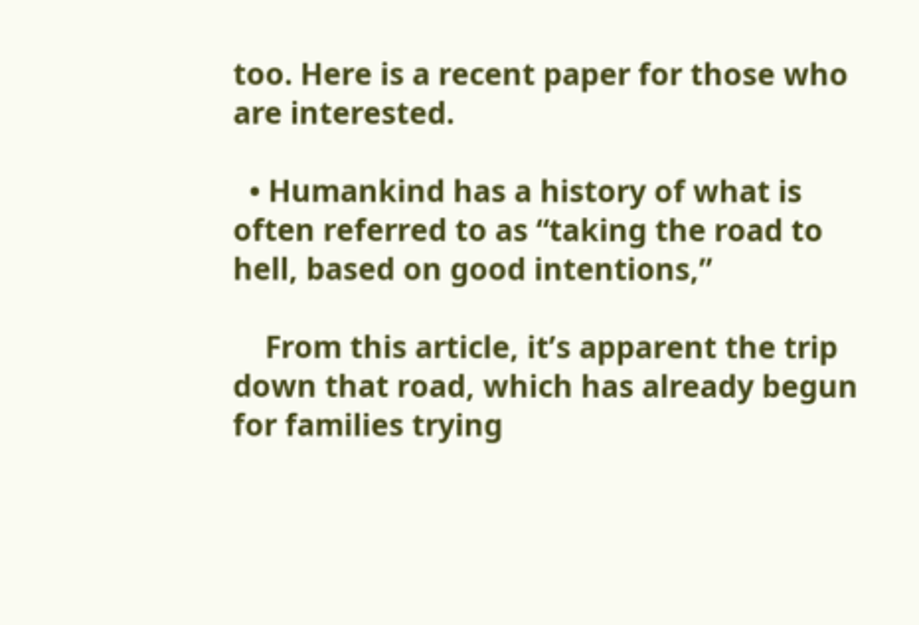too. Here is a recent paper for those who are interested.

  • Humankind has a history of what is often referred to as “taking the road to hell, based on good intentions,”

    From this article, it’s apparent the trip down that road, which has already begun for families trying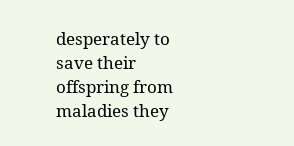desperately to save their offspring from maladies they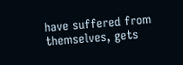have suffered from themselves, gets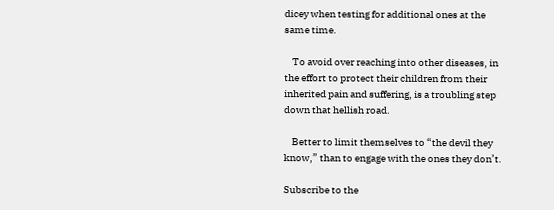dicey when testing for additional ones at the same time.

    To avoid over reaching into other diseases, in the effort to protect their children from their inherited pain and suffering, is a troubling step down that hellish road.

    Better to limit themselves to “the devil they know,” than to engage with the ones they don’t.

Subscribe to the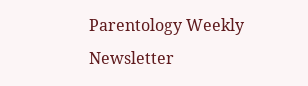Parentology Weekly Newsletter